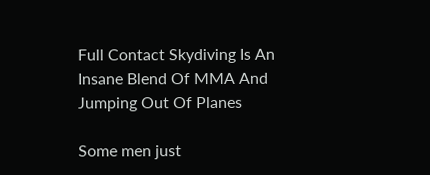Full Contact Skydiving Is An Insane Blend Of MMA And Jumping Out Of Planes

Some men just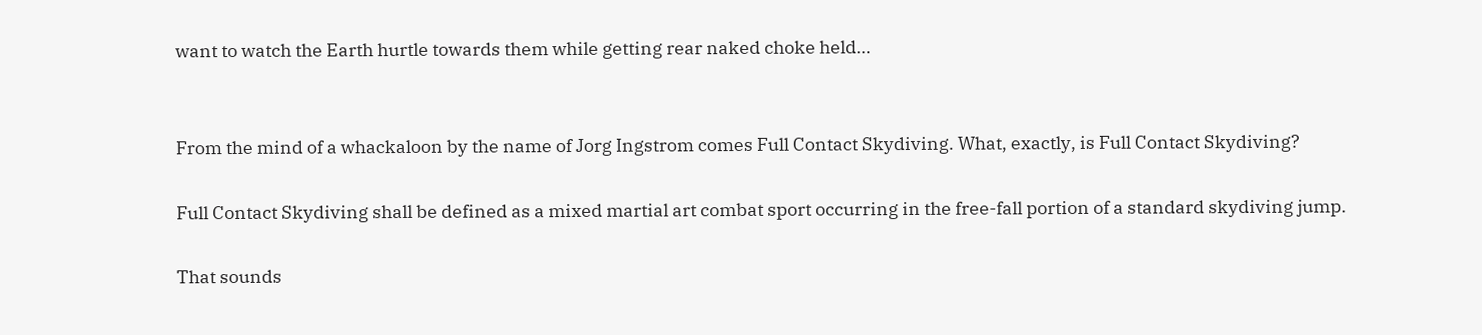want to watch the Earth hurtle towards them while getting rear naked choke held…


From the mind of a whackaloon by the name of Jorg Ingstrom comes Full Contact Skydiving. What, exactly, is Full Contact Skydiving?

Full Contact Skydiving shall be defined as a mixed martial art combat sport occurring in the free-fall portion of a standard skydiving jump.

That sounds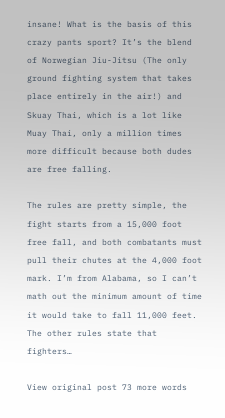insane! What is the basis of this crazy pants sport? It’s the blend of Norwegian Jiu-Jitsu (The only ground fighting system that takes place entirely in the air!) and Skuay Thai, which is a lot like Muay Thai, only a million times more difficult because both dudes are free falling.

The rules are pretty simple, the fight starts from a 15,000 foot free fall, and both combatants must pull their chutes at the 4,000 foot mark. I’m from Alabama, so I can’t math out the minimum amount of time it would take to fall 11,000 feet. The other rules state that fighters…

View original post 73 more words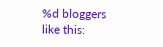%d bloggers like this: